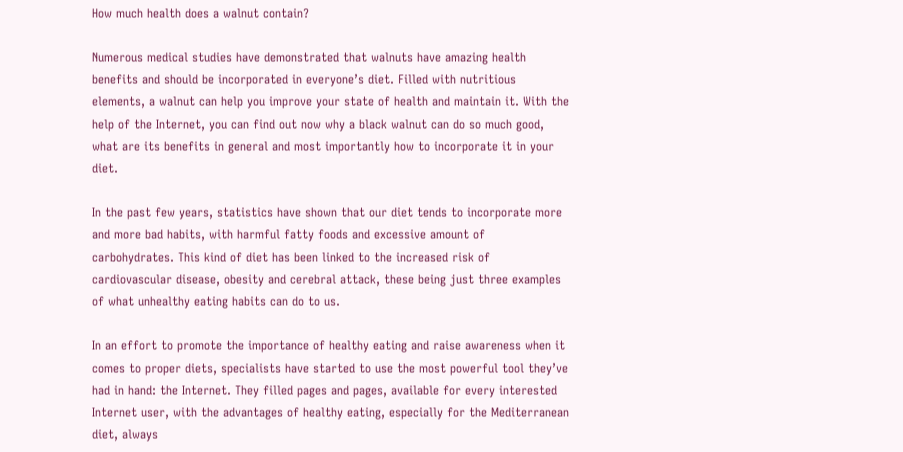How much health does a walnut contain?

Numerous medical studies have demonstrated that walnuts have amazing health benefits and should be incorporated in everyone’s diet. Filled with nutritious elements, a walnut can help you improve your state of health and maintain it. With the help of the Internet, you can find out now why a black walnut can do so much good, what are its benefits in general and most importantly how to incorporate it in your diet.

In the past few years, statistics have shown that our diet tends to incorporate more and more bad habits, with harmful fatty foods and excessive amount of carbohydrates. This kind of diet has been linked to the increased risk of cardiovascular disease, obesity and cerebral attack, these being just three examples of what unhealthy eating habits can do to us.

In an effort to promote the importance of healthy eating and raise awareness when it comes to proper diets, specialists have started to use the most powerful tool they’ve had in hand: the Internet. They filled pages and pages, available for every interested Internet user, with the advantages of healthy eating, especially for the Mediterranean diet, always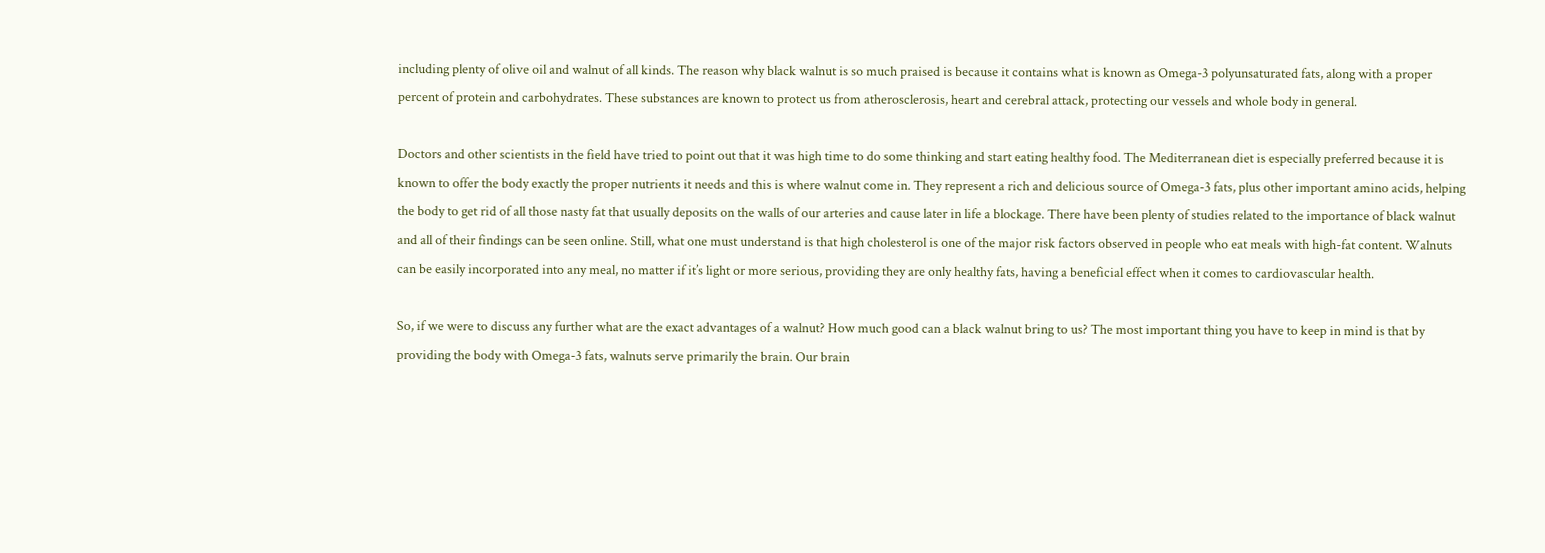including plenty of olive oil and walnut of all kinds. The reason why black walnut is so much praised is because it contains what is known as Omega-3 polyunsaturated fats, along with a proper percent of protein and carbohydrates. These substances are known to protect us from atherosclerosis, heart and cerebral attack, protecting our vessels and whole body in general.

Doctors and other scientists in the field have tried to point out that it was high time to do some thinking and start eating healthy food. The Mediterranean diet is especially preferred because it is known to offer the body exactly the proper nutrients it needs and this is where walnut come in. They represent a rich and delicious source of Omega-3 fats, plus other important amino acids, helping the body to get rid of all those nasty fat that usually deposits on the walls of our arteries and cause later in life a blockage. There have been plenty of studies related to the importance of black walnut and all of their findings can be seen online. Still, what one must understand is that high cholesterol is one of the major risk factors observed in people who eat meals with high-fat content. Walnuts can be easily incorporated into any meal, no matter if it’s light or more serious, providing they are only healthy fats, having a beneficial effect when it comes to cardiovascular health.

So, if we were to discuss any further what are the exact advantages of a walnut? How much good can a black walnut bring to us? The most important thing you have to keep in mind is that by providing the body with Omega-3 fats, walnuts serve primarily the brain. Our brain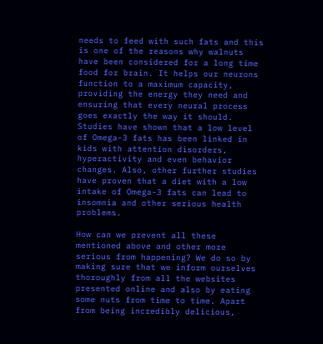needs to feed with such fats and this is one of the reasons why walnuts have been considered for a long time food for brain. It helps our neurons function to a maximum capacity, providing the energy they need and ensuring that every neural process goes exactly the way it should. Studies have shown that a low level of Omega-3 fats has been linked in kids with attention disorders, hyperactivity and even behavior changes. Also, other further studies have proven that a diet with a low intake of Omega-3 fats can lead to insomnia and other serious health problems.

How can we prevent all these mentioned above and other more serious from happening? We do so by making sure that we inform ourselves thoroughly from all the websites presented online and also by eating some nuts from time to time. Apart from being incredibly delicious,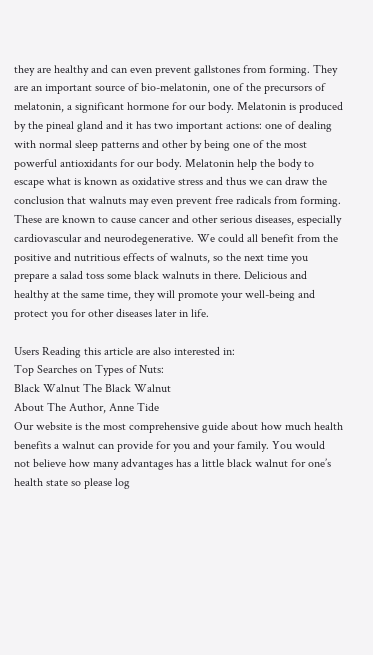they are healthy and can even prevent gallstones from forming. They are an important source of bio-melatonin, one of the precursors of melatonin, a significant hormone for our body. Melatonin is produced by the pineal gland and it has two important actions: one of dealing with normal sleep patterns and other by being one of the most powerful antioxidants for our body. Melatonin help the body to escape what is known as oxidative stress and thus we can draw the conclusion that walnuts may even prevent free radicals from forming. These are known to cause cancer and other serious diseases, especially cardiovascular and neurodegenerative. We could all benefit from the positive and nutritious effects of walnuts, so the next time you prepare a salad toss some black walnuts in there. Delicious and healthy at the same time, they will promote your well-being and protect you for other diseases later in life.

Users Reading this article are also interested in:
Top Searches on Types of Nuts:
Black Walnut The Black Walnut
About The Author, Anne Tide
Our website is the most comprehensive guide about how much health benefits a walnut can provide for you and your family. You would not believe how many advantages has a little black walnut for one’s health state so please log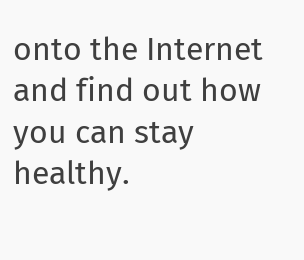onto the Internet and find out how you can stay healthy.